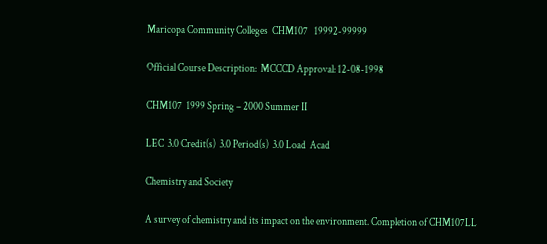Maricopa Community Colleges  CHM107   19992-99999

Official Course Description:  MCCCD Approval: 12-08-1998

CHM107  1999 Spring – 2000 Summer II

LEC  3.0 Credit(s)  3.0 Period(s)  3.0 Load  Acad

Chemistry and Society

A survey of chemistry and its impact on the environment. Completion of CHM107LL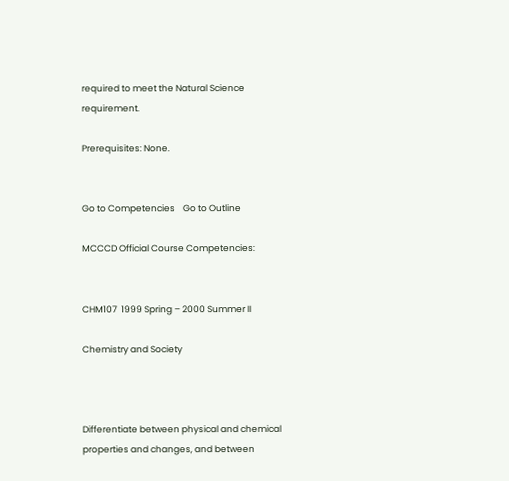required to meet the Natural Science requirement.

Prerequisites: None.


Go to Competencies    Go to Outline

MCCCD Official Course Competencies:


CHM107  1999 Spring – 2000 Summer II

Chemistry and Society



Differentiate between physical and chemical properties and changes, and between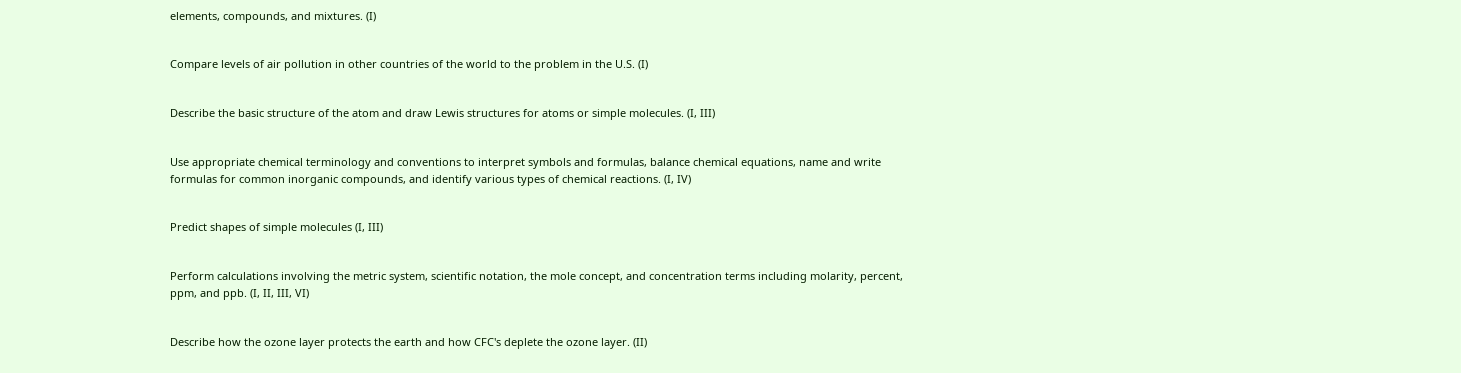elements, compounds, and mixtures. (I)


Compare levels of air pollution in other countries of the world to the problem in the U.S. (I)


Describe the basic structure of the atom and draw Lewis structures for atoms or simple molecules. (I, III)


Use appropriate chemical terminology and conventions to interpret symbols and formulas, balance chemical equations, name and write formulas for common inorganic compounds, and identify various types of chemical reactions. (I, IV)


Predict shapes of simple molecules (I, III)


Perform calculations involving the metric system, scientific notation, the mole concept, and concentration terms including molarity, percent, ppm, and ppb. (I, II, III, VI)


Describe how the ozone layer protects the earth and how CFC's deplete the ozone layer. (II)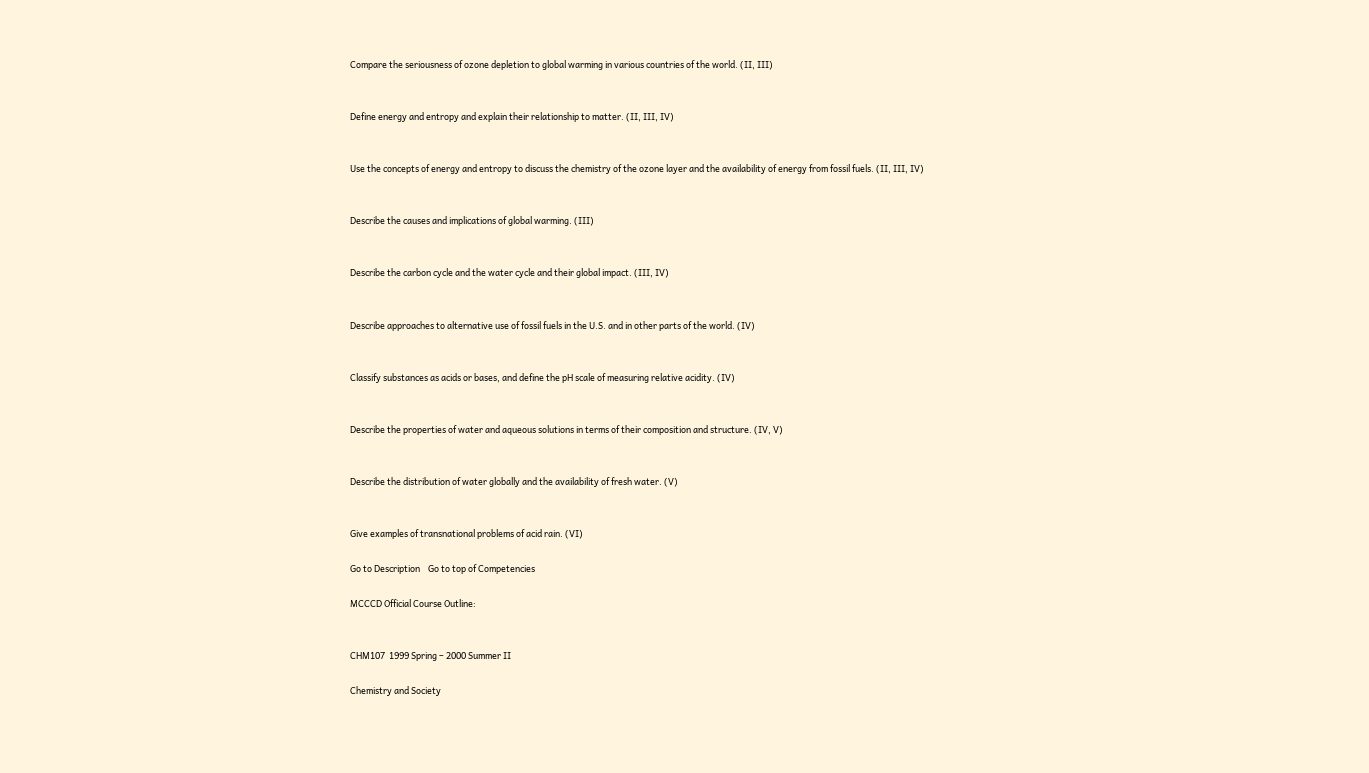Compare the seriousness of ozone depletion to global warming in various countries of the world. (II, III)


Define energy and entropy and explain their relationship to matter. (II, III, IV)


Use the concepts of energy and entropy to discuss the chemistry of the ozone layer and the availability of energy from fossil fuels. (II, III, IV)


Describe the causes and implications of global warming. (III)


Describe the carbon cycle and the water cycle and their global impact. (III, IV)


Describe approaches to alternative use of fossil fuels in the U.S. and in other parts of the world. (IV)


Classify substances as acids or bases, and define the pH scale of measuring relative acidity. (IV)


Describe the properties of water and aqueous solutions in terms of their composition and structure. (IV, V)


Describe the distribution of water globally and the availability of fresh water. (V)


Give examples of transnational problems of acid rain. (VI)

Go to Description    Go to top of Competencies

MCCCD Official Course Outline:


CHM107  1999 Spring – 2000 Summer II

Chemistry and Society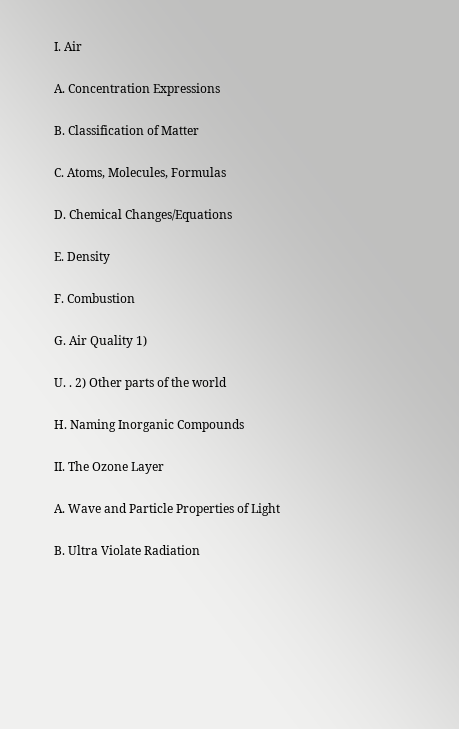I. Air

A. Concentration Expressions

B. Classification of Matter

C. Atoms, Molecules, Formulas

D. Chemical Changes/Equations

E. Density

F. Combustion

G. Air Quality 1)

U. . 2) Other parts of the world

H. Naming Inorganic Compounds

II. The Ozone Layer

A. Wave and Particle Properties of Light

B. Ultra Violate Radiation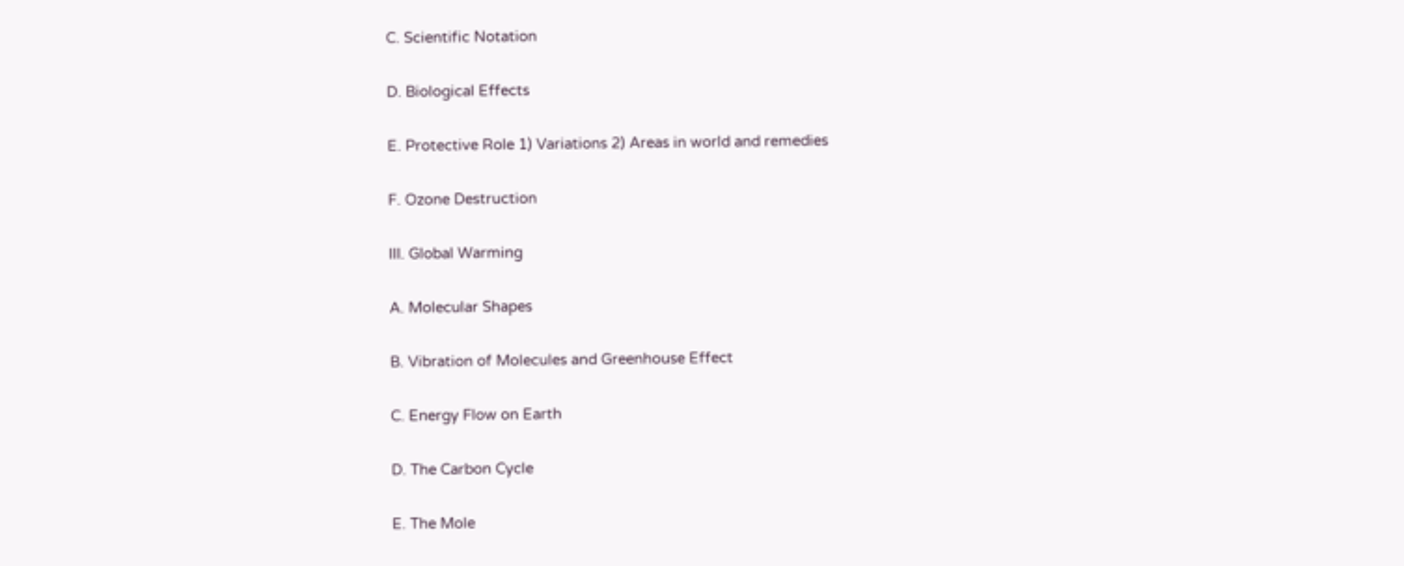C. Scientific Notation

D. Biological Effects

E. Protective Role 1) Variations 2) Areas in world and remedies

F. Ozone Destruction

III. Global Warming

A. Molecular Shapes

B. Vibration of Molecules and Greenhouse Effect

C. Energy Flow on Earth

D. The Carbon Cycle

E. The Mole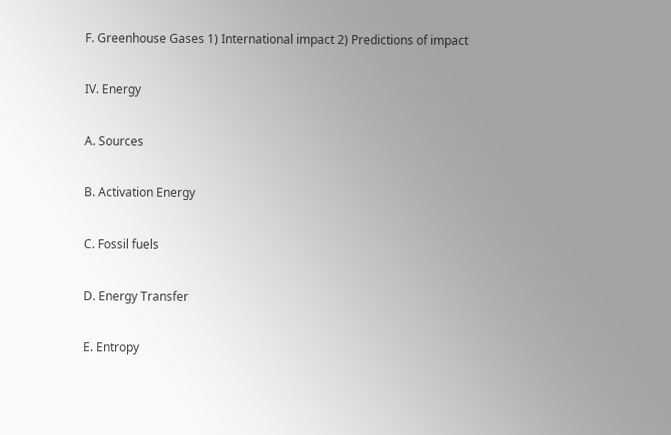F. Greenhouse Gases 1) International impact 2) Predictions of impact

IV. Energy

A. Sources

B. Activation Energy

C. Fossil fuels

D. Energy Transfer

E. Entropy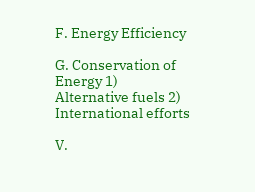F. Energy Efficiency

G. Conservation of Energy 1) Alternative fuels 2) International efforts

V.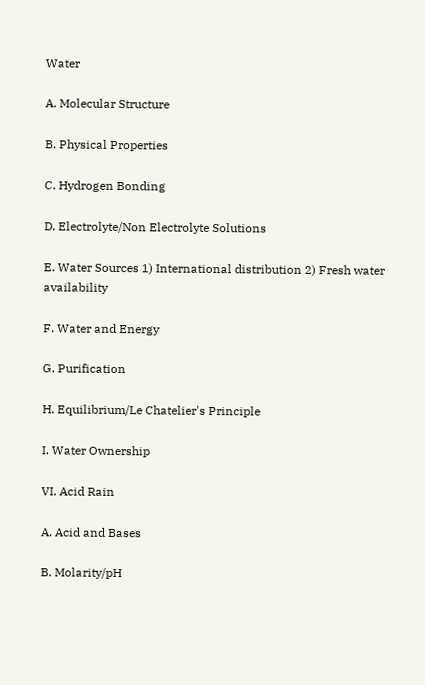Water

A. Molecular Structure

B. Physical Properties

C. Hydrogen Bonding

D. Electrolyte/Non Electrolyte Solutions

E. Water Sources 1) International distribution 2) Fresh water availability

F. Water and Energy

G. Purification

H. Equilibrium/Le Chatelier's Principle

I. Water Ownership

VI. Acid Rain

A. Acid and Bases

B. Molarity/pH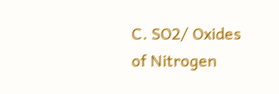C. SO2/ Oxides of Nitrogen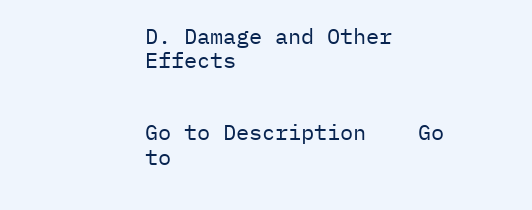D. Damage and Other Effects


Go to Description    Go to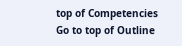top of Competencies    Go to top of Outline